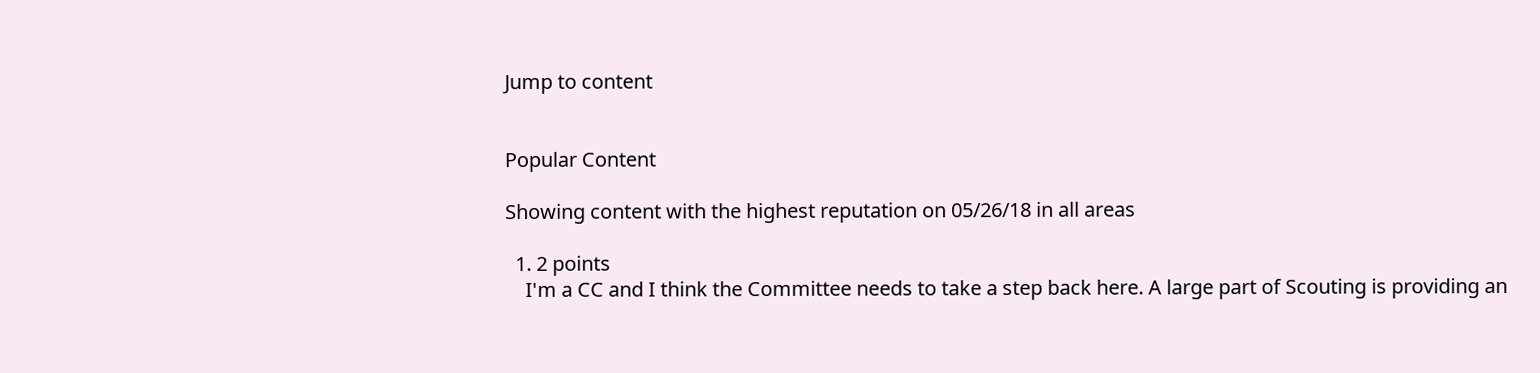Jump to content


Popular Content

Showing content with the highest reputation on 05/26/18 in all areas

  1. 2 points
    I'm a CC and I think the Committee needs to take a step back here. A large part of Scouting is providing an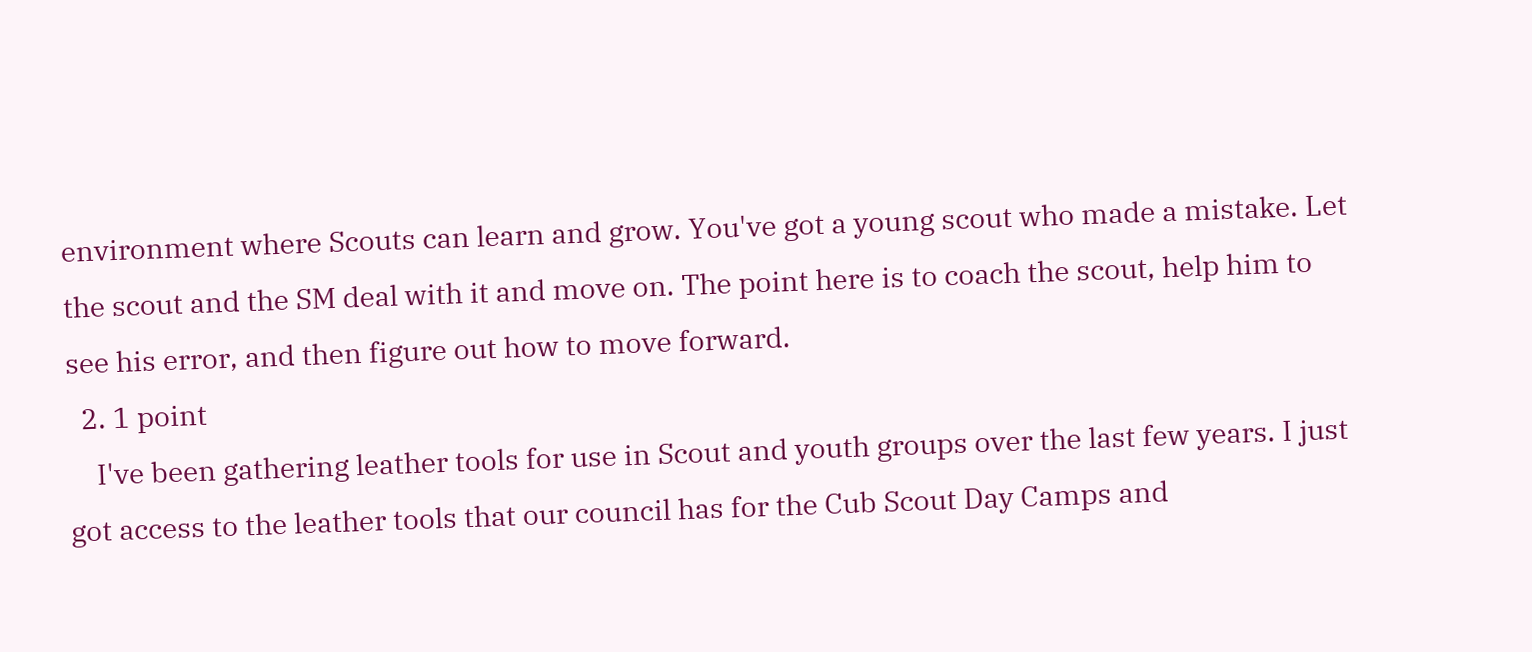environment where Scouts can learn and grow. You've got a young scout who made a mistake. Let the scout and the SM deal with it and move on. The point here is to coach the scout, help him to see his error, and then figure out how to move forward.
  2. 1 point
    I've been gathering leather tools for use in Scout and youth groups over the last few years. I just got access to the leather tools that our council has for the Cub Scout Day Camps and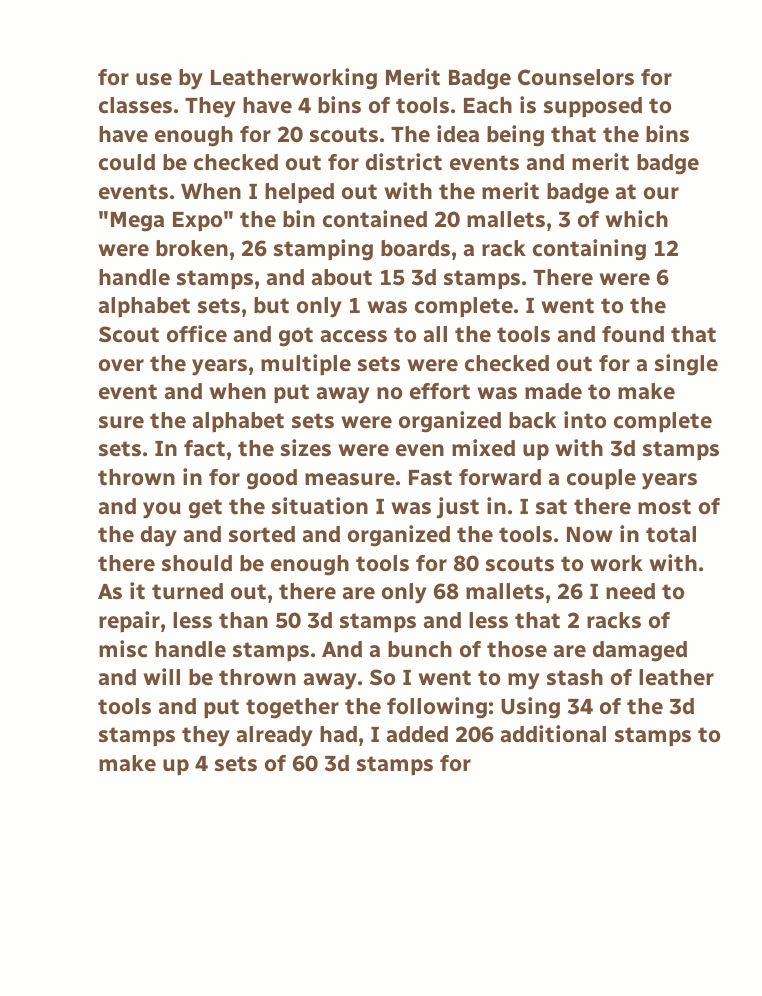for use by Leatherworking Merit Badge Counselors for classes. They have 4 bins of tools. Each is supposed to have enough for 20 scouts. The idea being that the bins could be checked out for district events and merit badge events. When I helped out with the merit badge at our "Mega Expo" the bin contained 20 mallets, 3 of which were broken, 26 stamping boards, a rack containing 12 handle stamps, and about 15 3d stamps. There were 6 alphabet sets, but only 1 was complete. I went to the Scout office and got access to all the tools and found that over the years, multiple sets were checked out for a single event and when put away no effort was made to make sure the alphabet sets were organized back into complete sets. In fact, the sizes were even mixed up with 3d stamps thrown in for good measure. Fast forward a couple years and you get the situation I was just in. I sat there most of the day and sorted and organized the tools. Now in total there should be enough tools for 80 scouts to work with. As it turned out, there are only 68 mallets, 26 I need to repair, less than 50 3d stamps and less that 2 racks of misc handle stamps. And a bunch of those are damaged and will be thrown away. So I went to my stash of leather tools and put together the following: Using 34 of the 3d stamps they already had, I added 206 additional stamps to make up 4 sets of 60 3d stamps for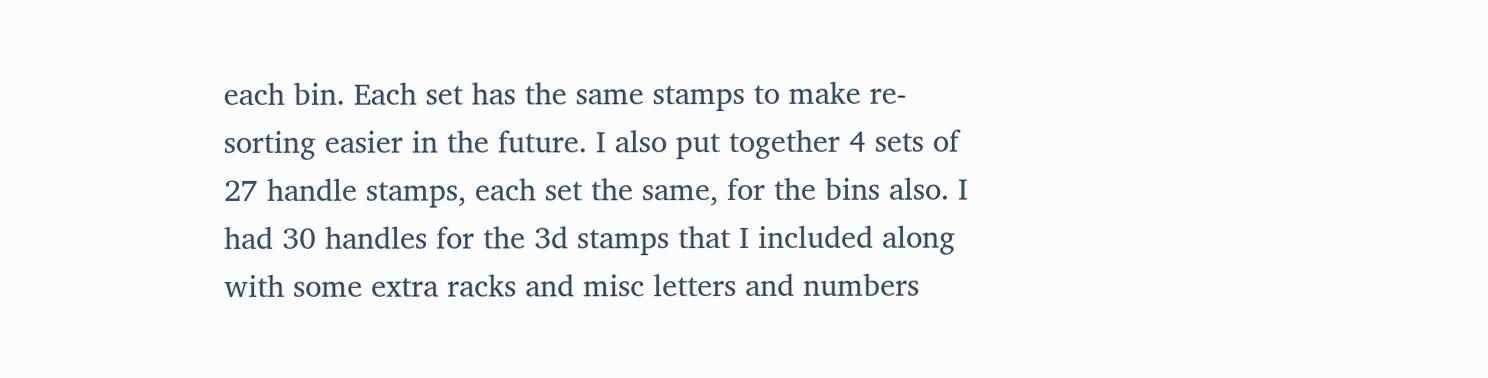each bin. Each set has the same stamps to make re-sorting easier in the future. I also put together 4 sets of 27 handle stamps, each set the same, for the bins also. I had 30 handles for the 3d stamps that I included along with some extra racks and misc letters and numbers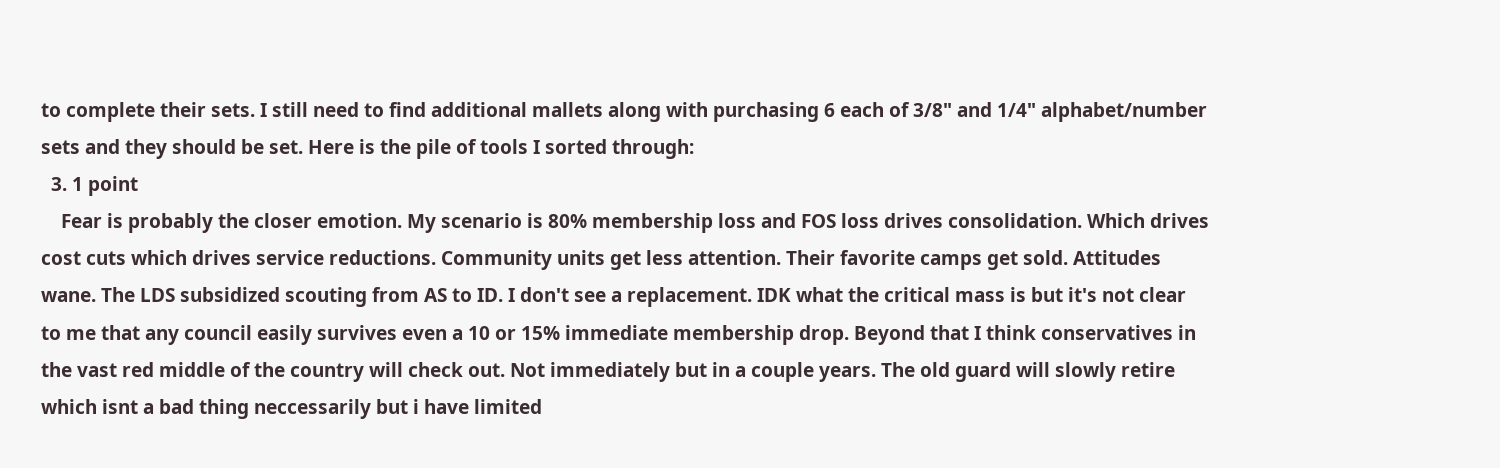to complete their sets. I still need to find additional mallets along with purchasing 6 each of 3/8" and 1/4" alphabet/number sets and they should be set. Here is the pile of tools I sorted through:
  3. 1 point
    Fear is probably the closer emotion. My scenario is 80% membership loss and FOS loss drives consolidation. Which drives cost cuts which drives service reductions. Community units get less attention. Their favorite camps get sold. Attitudes wane. The LDS subsidized scouting from AS to ID. I don't see a replacement. IDK what the critical mass is but it's not clear to me that any council easily survives even a 10 or 15% immediate membership drop. Beyond that I think conservatives in the vast red middle of the country will check out. Not immediately but in a couple years. The old guard will slowly retire which isnt a bad thing neccessarily but i have limited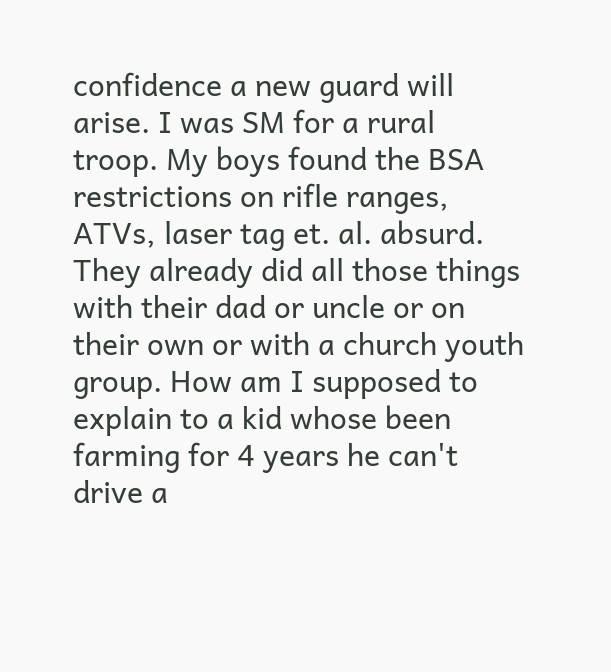confidence a new guard will arise. I was SM for a rural troop. My boys found the BSA restrictions on rifle ranges, ATVs, laser tag et. al. absurd. They already did all those things with their dad or uncle or on their own or with a church youth group. How am I supposed to explain to a kid whose been farming for 4 years he can't drive a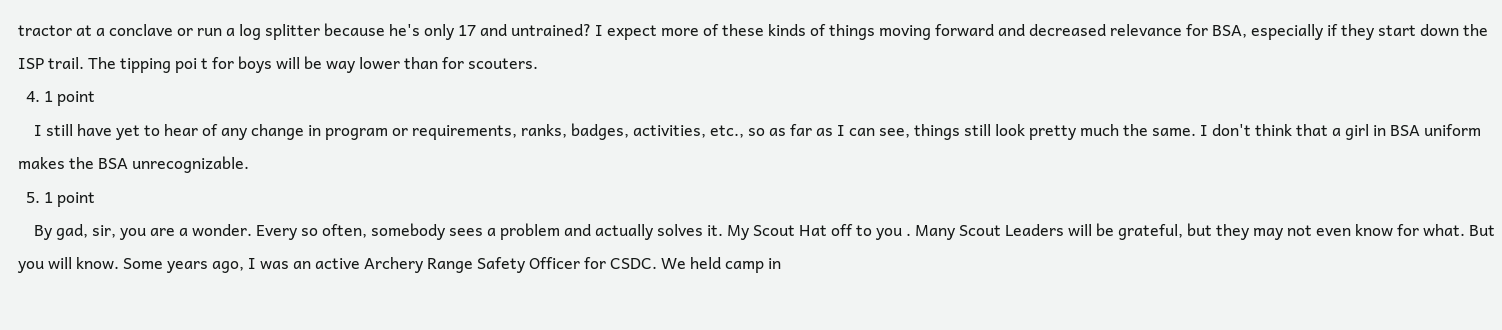tractor at a conclave or run a log splitter because he's only 17 and untrained? I expect more of these kinds of things moving forward and decreased relevance for BSA, especially if they start down the ISP trail. The tipping poi t for boys will be way lower than for scouters.
  4. 1 point
    I still have yet to hear of any change in program or requirements, ranks, badges, activities, etc., so as far as I can see, things still look pretty much the same. I don't think that a girl in BSA uniform makes the BSA unrecognizable.
  5. 1 point
    By gad, sir, you are a wonder. Every so often, somebody sees a problem and actually solves it. My Scout Hat off to you . Many Scout Leaders will be grateful, but they may not even know for what. But you will know. Some years ago, I was an active Archery Range Safety Officer for CSDC. We held camp in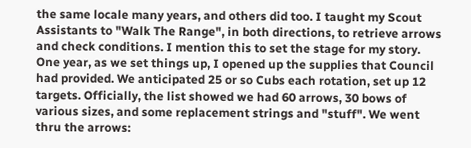the same locale many years, and others did too. I taught my Scout Assistants to "Walk The Range", in both directions, to retrieve arrows and check conditions. I mention this to set the stage for my story. One year, as we set things up, I opened up the supplies that Council had provided. We anticipated 25 or so Cubs each rotation, set up 12 targets. Officially, the list showed we had 60 arrows, 30 bows of various sizes, and some replacement strings and "stuff". We went thru the arrows: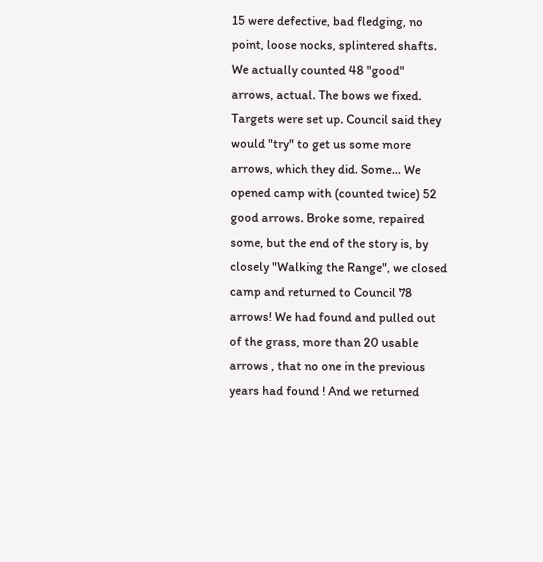15 were defective, bad fledging, no point, loose nocks, splintered shafts. We actually counted 48 "good" arrows, actual. The bows we fixed. Targets were set up. Council said they would "try" to get us some more arrows, which they did. Some... We opened camp with (counted twice) 52 good arrows. Broke some, repaired some, but the end of the story is, by closely "Walking the Range", we closed camp and returned to Council 78 arrows! We had found and pulled out of the grass, more than 20 usable arrows , that no one in the previous years had found ! And we returned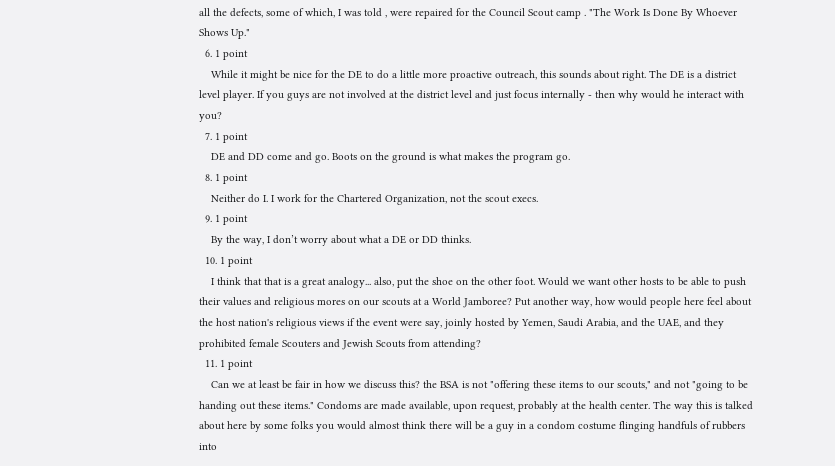all the defects, some of which, I was told , were repaired for the Council Scout camp . "The Work Is Done By Whoever Shows Up."
  6. 1 point
    While it might be nice for the DE to do a little more proactive outreach, this sounds about right. The DE is a district level player. If you guys are not involved at the district level and just focus internally - then why would he interact with you?
  7. 1 point
    DE and DD come and go. Boots on the ground is what makes the program go.
  8. 1 point
    Neither do I. I work for the Chartered Organization, not the scout execs.
  9. 1 point
    By the way, I don’t worry about what a DE or DD thinks.
  10. 1 point
    I think that that is a great analogy... also, put the shoe on the other foot. Would we want other hosts to be able to push their values and religious mores on our scouts at a World Jamboree? Put another way, how would people here feel about the host nation's religious views if the event were say, joinly hosted by Yemen, Saudi Arabia, and the UAE, and they prohibited female Scouters and Jewish Scouts from attending?
  11. 1 point
    Can we at least be fair in how we discuss this? the BSA is not "offering these items to our scouts," and not "going to be handing out these items." Condoms are made available, upon request, probably at the health center. The way this is talked about here by some folks you would almost think there will be a guy in a condom costume flinging handfuls of rubbers into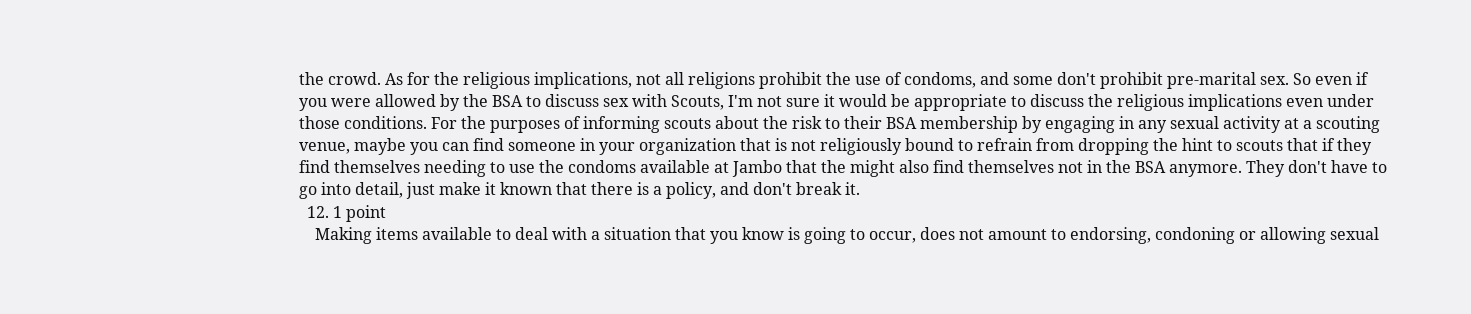the crowd. As for the religious implications, not all religions prohibit the use of condoms, and some don't prohibit pre-marital sex. So even if you were allowed by the BSA to discuss sex with Scouts, I'm not sure it would be appropriate to discuss the religious implications even under those conditions. For the purposes of informing scouts about the risk to their BSA membership by engaging in any sexual activity at a scouting venue, maybe you can find someone in your organization that is not religiously bound to refrain from dropping the hint to scouts that if they find themselves needing to use the condoms available at Jambo that the might also find themselves not in the BSA anymore. They don't have to go into detail, just make it known that there is a policy, and don't break it.
  12. 1 point
    Making items available to deal with a situation that you know is going to occur, does not amount to endorsing, condoning or allowing sexual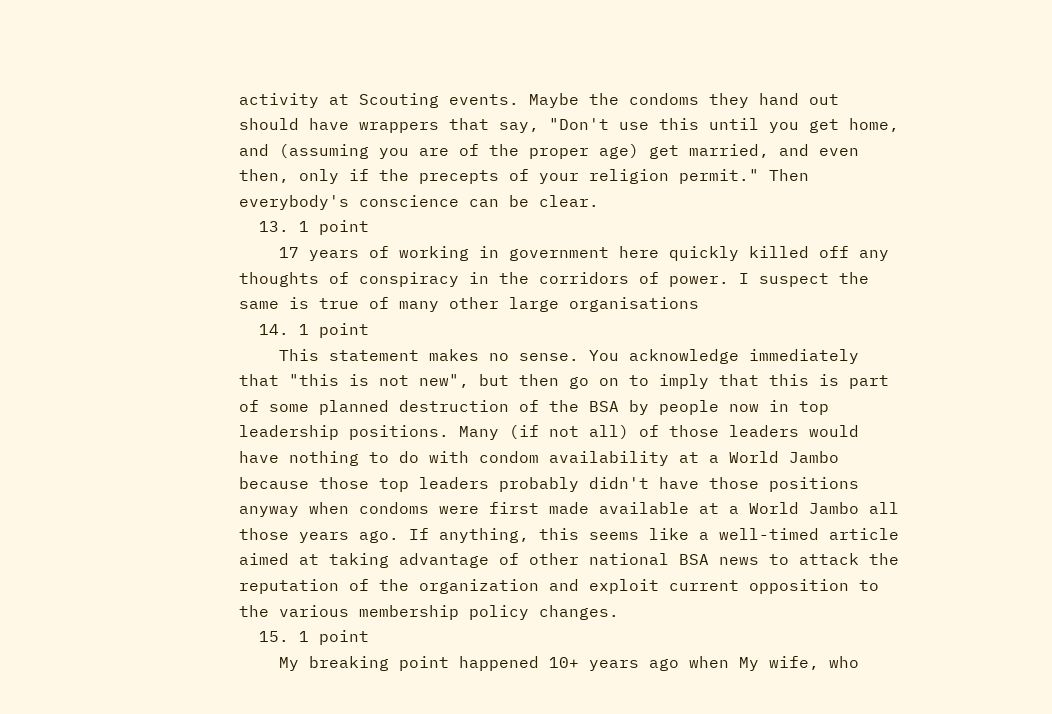activity at Scouting events. Maybe the condoms they hand out should have wrappers that say, "Don't use this until you get home, and (assuming you are of the proper age) get married, and even then, only if the precepts of your religion permit." Then everybody's conscience can be clear.
  13. 1 point
    17 years of working in government here quickly killed off any thoughts of conspiracy in the corridors of power. I suspect the same is true of many other large organisations
  14. 1 point
    This statement makes no sense. You acknowledge immediately that "this is not new", but then go on to imply that this is part of some planned destruction of the BSA by people now in top leadership positions. Many (if not all) of those leaders would have nothing to do with condom availability at a World Jambo because those top leaders probably didn't have those positions anyway when condoms were first made available at a World Jambo all those years ago. If anything, this seems like a well-timed article aimed at taking advantage of other national BSA news to attack the reputation of the organization and exploit current opposition to the various membership policy changes.
  15. 1 point
    My breaking point happened 10+ years ago when My wife, who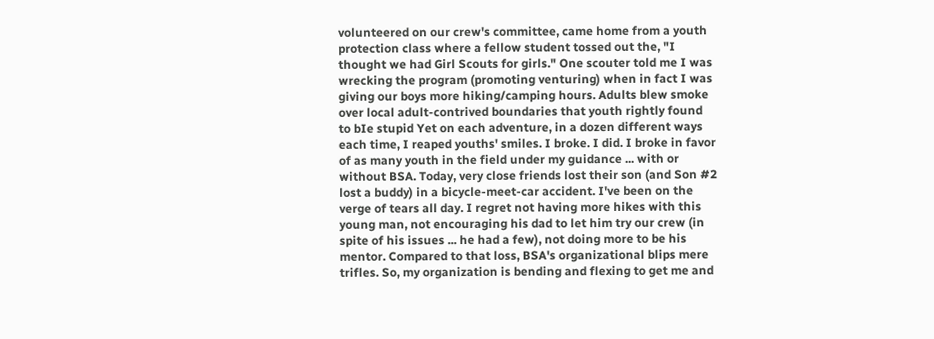volunteered on our crew's committee, came home from a youth protection class where a fellow student tossed out the, "I thought we had Girl Scouts for girls." One scouter told me I was wrecking the program (promoting venturing) when in fact I was giving our boys more hiking/camping hours. Adults blew smoke over local adult-contrived boundaries that youth rightly found to bIe stupid Yet on each adventure, in a dozen different ways each time, I reaped youths' smiles. I broke. I did. I broke in favor of as many youth in the field under my guidance ... with or without BSA. Today, very close friends lost their son (and Son #2 lost a buddy) in a bicycle-meet-car accident. I've been on the verge of tears all day. I regret not having more hikes with this young man, not encouraging his dad to let him try our crew (in spite of his issues ... he had a few), not doing more to be his mentor. Compared to that loss, BSA's organizational blips mere trifles. So, my organization is bending and flexing to get me and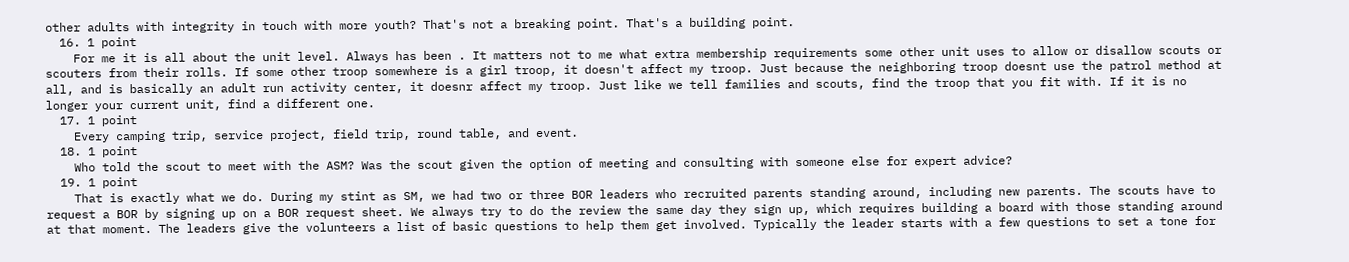other adults with integrity in touch with more youth? That's not a breaking point. That's a building point.
  16. 1 point
    For me it is all about the unit level. Always has been . It matters not to me what extra membership requirements some other unit uses to allow or disallow scouts or scouters from their rolls. If some other troop somewhere is a girl troop, it doesn't affect my troop. Just because the neighboring troop doesnt use the patrol method at all, and is basically an adult run activity center, it doesnr affect my troop. Just like we tell families and scouts, find the troop that you fit with. If it is no longer your current unit, find a different one.
  17. 1 point
    Every camping trip, service project, field trip, round table, and event.
  18. 1 point
    Who told the scout to meet with the ASM? Was the scout given the option of meeting and consulting with someone else for expert advice?
  19. 1 point
    That is exactly what we do. During my stint as SM, we had two or three BOR leaders who recruited parents standing around, including new parents. The scouts have to request a BOR by signing up on a BOR request sheet. We always try to do the review the same day they sign up, which requires building a board with those standing around at that moment. The leaders give the volunteers a list of basic questions to help them get involved. Typically the leader starts with a few questions to set a tone for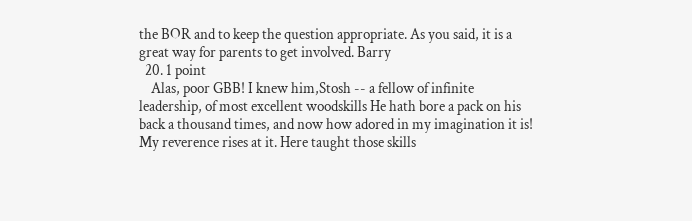the BOR and to keep the question appropriate. As you said, it is a great way for parents to get involved. Barry
  20. 1 point
    Alas, poor GBB! I knew him,Stosh -- a fellow of infinite leadership, of most excellent woodskills He hath bore a pack on his back a thousand times, and now how adored in my imagination it is! My reverence rises at it. Here taught those skills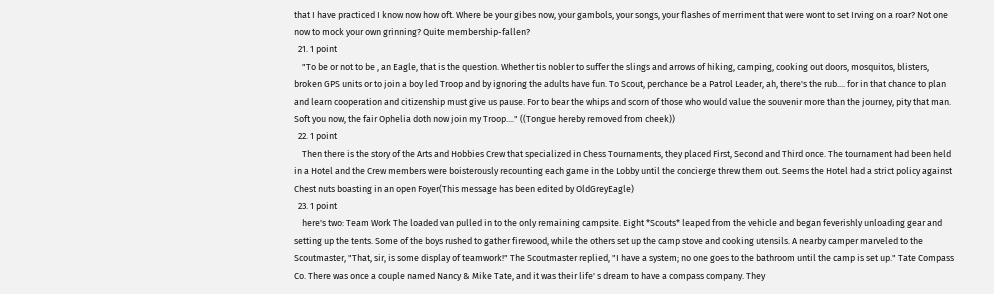that I have practiced I know now how oft. Where be your gibes now, your gambols, your songs, your flashes of merriment that were wont to set Irving on a roar? Not one now to mock your own grinning? Quite membership-fallen?
  21. 1 point
    "To be or not to be , an Eagle, that is the question. Whether tis nobler to suffer the slings and arrows of hiking, camping, cooking out doors, mosquitos, blisters, broken GPS units or to join a boy led Troop and by ignoring the adults have fun. To Scout, perchance be a Patrol Leader, ah, there's the rub.... for in that chance to plan and learn cooperation and citizenship must give us pause. For to bear the whips and scorn of those who would value the souvenir more than the journey, pity that man. Soft you now, the fair Ophelia doth now join my Troop...." ((Tongue hereby removed from cheek))
  22. 1 point
    Then there is the story of the Arts and Hobbies Crew that specialized in Chess Tournaments, they placed First, Second and Third once. The tournament had been held in a Hotel and the Crew members were boisterously recounting each game in the Lobby until the concierge threw them out. Seems the Hotel had a strict policy against Chest nuts boasting in an open Foyer(This message has been edited by OldGreyEagle)
  23. 1 point
    here's two: Team Work The loaded van pulled in to the only remaining campsite. Eight *Scouts* leaped from the vehicle and began feverishly unloading gear and setting up the tents. Some of the boys rushed to gather firewood, while the others set up the camp stove and cooking utensils. A nearby camper marveled to the Scoutmaster, "That, sir, is some display of teamwork!" The Scoutmaster replied, "I have a system; no one goes to the bathroom until the camp is set up." Tate Compass Co. There was once a couple named Nancy & Mike Tate, and it was their life' s dream to have a compass company. They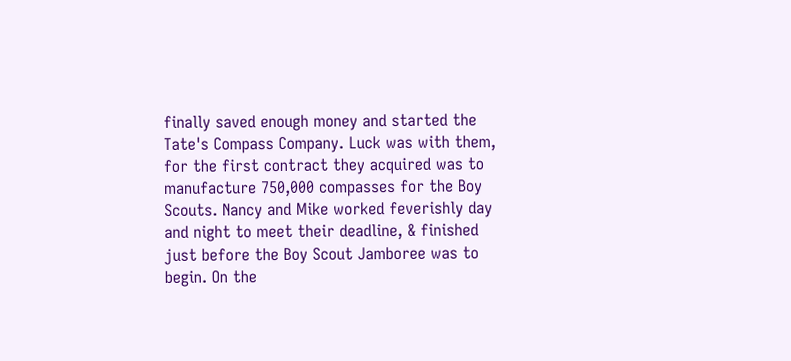finally saved enough money and started the Tate's Compass Company. Luck was with them, for the first contract they acquired was to manufacture 750,000 compasses for the Boy Scouts. Nancy and Mike worked feverishly day and night to meet their deadline, & finished just before the Boy Scout Jamboree was to begin. On the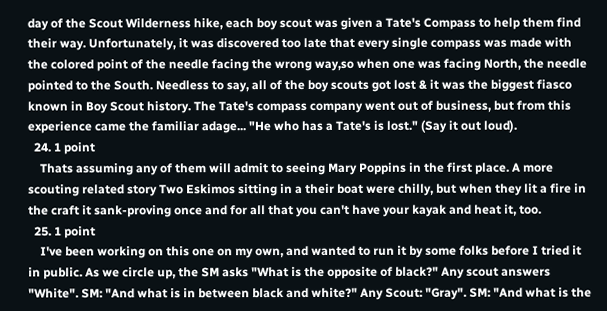day of the Scout Wilderness hike, each boy scout was given a Tate's Compass to help them find their way. Unfortunately, it was discovered too late that every single compass was made with the colored point of the needle facing the wrong way,so when one was facing North, the needle pointed to the South. Needless to say, all of the boy scouts got lost & it was the biggest fiasco known in Boy Scout history. The Tate's compass company went out of business, but from this experience came the familiar adage... "He who has a Tate's is lost." (Say it out loud).
  24. 1 point
    Thats assuming any of them will admit to seeing Mary Poppins in the first place. A more scouting related story Two Eskimos sitting in a their boat were chilly, but when they lit a fire in the craft it sank-proving once and for all that you can't have your kayak and heat it, too.
  25. 1 point
    I've been working on this one on my own, and wanted to run it by some folks before I tried it in public. As we circle up, the SM asks "What is the opposite of black?" Any scout answers "White". SM: "And what is in between black and white?" Any Scout: "Gray". SM: "And what is the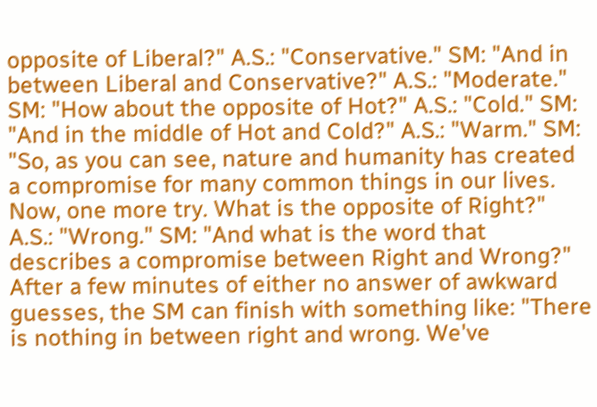opposite of Liberal?" A.S.: "Conservative." SM: "And in between Liberal and Conservative?" A.S.: "Moderate." SM: "How about the opposite of Hot?" A.S.: "Cold." SM: "And in the middle of Hot and Cold?" A.S.: "Warm." SM: "So, as you can see, nature and humanity has created a compromise for many common things in our lives. Now, one more try. What is the opposite of Right?" A.S.: "Wrong." SM: "And what is the word that describes a compromise between Right and Wrong?" After a few minutes of either no answer of awkward guesses, the SM can finish with something like: "There is nothing in between right and wrong. We've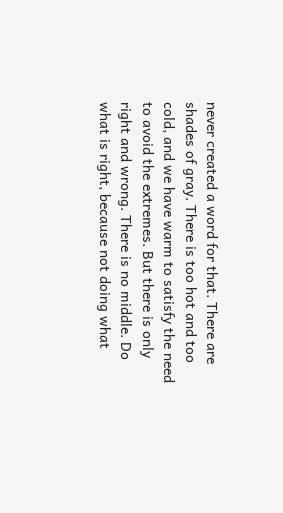never created a word for that. There are shades of gray. There is too hot and too cold, and we have warm to satisfy the need to avoid the extremes. But there is only right and wrong. There is no middle. Do what is right, because not doing what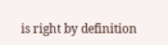is right by definition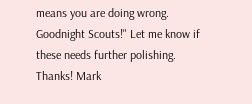means you are doing wrong. Goodnight Scouts!" Let me know if these needs further polishing. Thanks! Mark